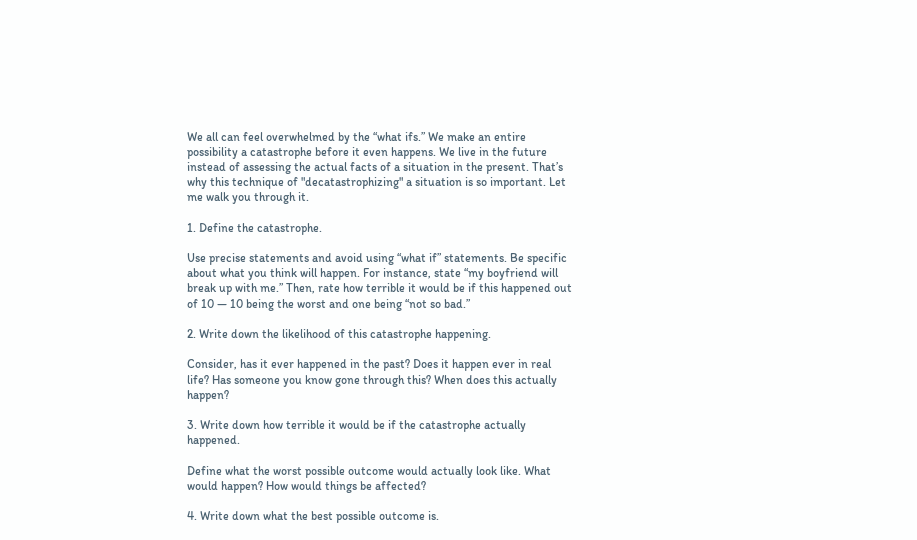We all can feel overwhelmed by the “what ifs.” We make an entire possibility a catastrophe before it even happens. We live in the future instead of assessing the actual facts of a situation in the present. That’s why this technique of "decatastrophizing" a situation is so important. Let me walk you through it.

1. Define the catastrophe.

Use precise statements and avoid using “what if” statements. Be specific about what you think will happen. For instance, state “my boyfriend will break up with me.” Then, rate how terrible it would be if this happened out of 10 — 10 being the worst and one being “not so bad.”

2. Write down the likelihood of this catastrophe happening.

Consider, has it ever happened in the past? Does it happen ever in real life? Has someone you know gone through this? When does this actually happen?

3. Write down how terrible it would be if the catastrophe actually happened.

Define what the worst possible outcome would actually look like. What would happen? How would things be affected?

4. Write down what the best possible outcome is.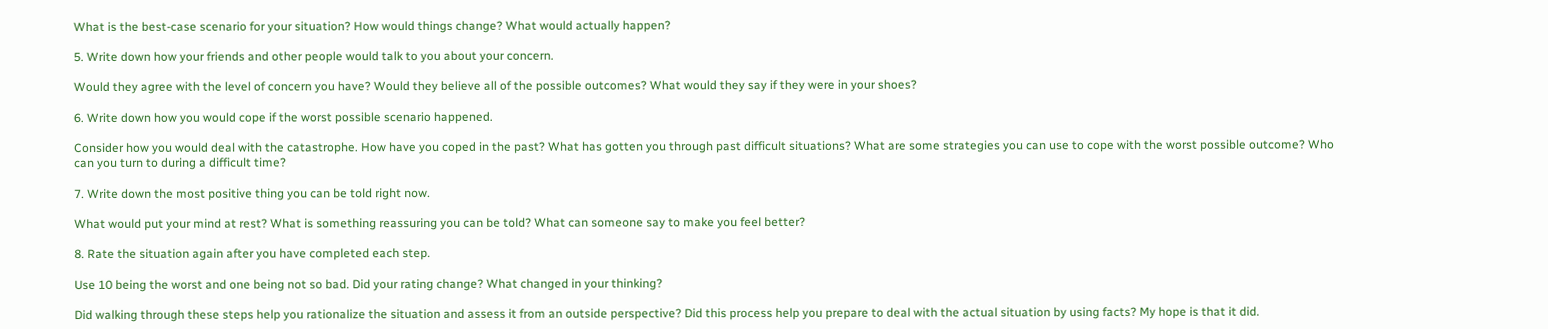What is the best-case scenario for your situation? How would things change? What would actually happen?

5. Write down how your friends and other people would talk to you about your concern.

Would they agree with the level of concern you have? Would they believe all of the possible outcomes? What would they say if they were in your shoes?

6. Write down how you would cope if the worst possible scenario happened.

Consider how you would deal with the catastrophe. How have you coped in the past? What has gotten you through past difficult situations? What are some strategies you can use to cope with the worst possible outcome? Who can you turn to during a difficult time?

7. Write down the most positive thing you can be told right now.

What would put your mind at rest? What is something reassuring you can be told? What can someone say to make you feel better?

8. Rate the situation again after you have completed each step.

Use 10 being the worst and one being not so bad. Did your rating change? What changed in your thinking?

Did walking through these steps help you rationalize the situation and assess it from an outside perspective? Did this process help you prepare to deal with the actual situation by using facts? My hope is that it did.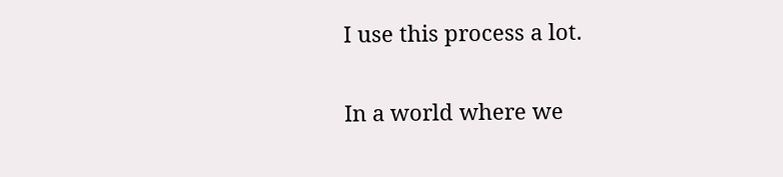I use this process a lot.

In a world where we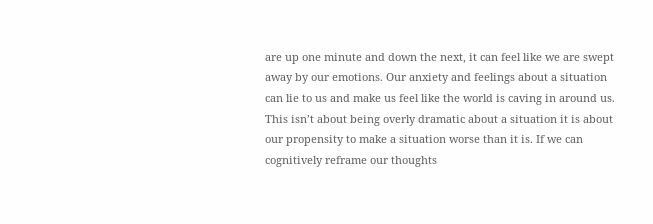are up one minute and down the next, it can feel like we are swept away by our emotions. Our anxiety and feelings about a situation can lie to us and make us feel like the world is caving in around us. This isn’t about being overly dramatic about a situation it is about our propensity to make a situation worse than it is. If we can cognitively reframe our thoughts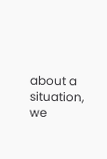about a situation, we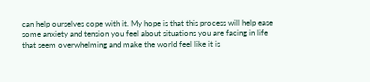can help ourselves cope with it. My hope is that this process will help ease some anxiety and tension you feel about situations you are facing in life that seem overwhelming and make the world feel like it is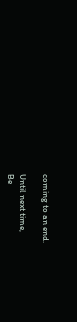coming to an end.

Until next time,
Be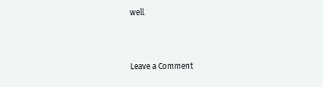well.


Leave a Comment